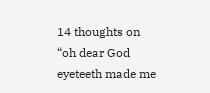14 thoughts on “oh dear God eyeteeth made me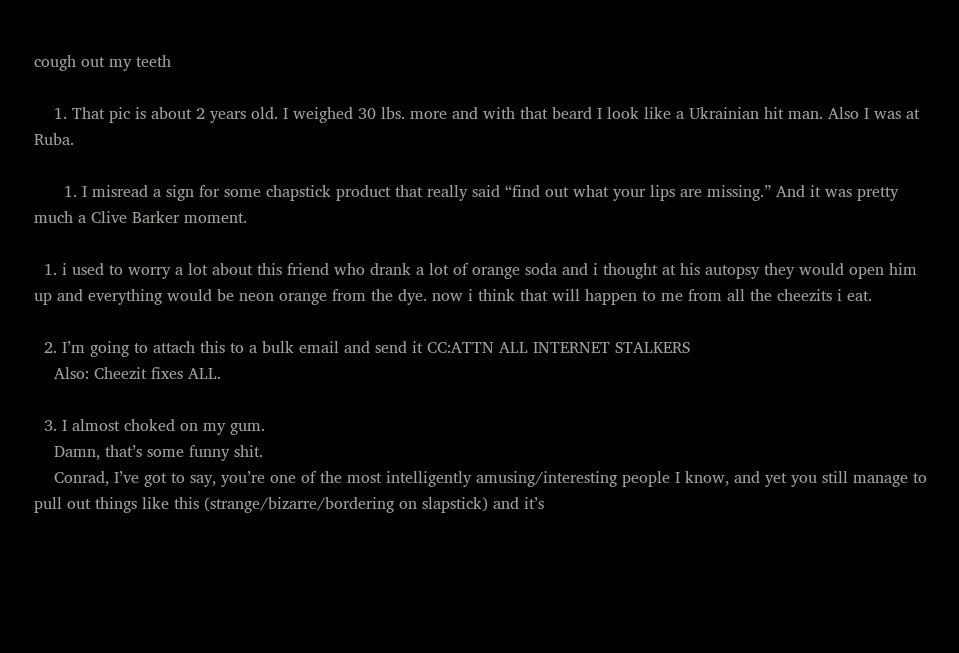cough out my teeth

    1. That pic is about 2 years old. I weighed 30 lbs. more and with that beard I look like a Ukrainian hit man. Also I was at Ruba.

      1. I misread a sign for some chapstick product that really said “find out what your lips are missing.” And it was pretty much a Clive Barker moment.

  1. i used to worry a lot about this friend who drank a lot of orange soda and i thought at his autopsy they would open him up and everything would be neon orange from the dye. now i think that will happen to me from all the cheezits i eat.

  2. I’m going to attach this to a bulk email and send it CC:ATTN ALL INTERNET STALKERS
    Also: Cheezit fixes ALL.

  3. I almost choked on my gum.
    Damn, that’s some funny shit.
    Conrad, I’ve got to say, you’re one of the most intelligently amusing/interesting people I know, and yet you still manage to pull out things like this (strange/bizarre/bordering on slapstick) and it’s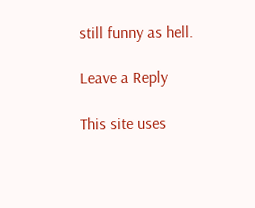still funny as hell.

Leave a Reply

This site uses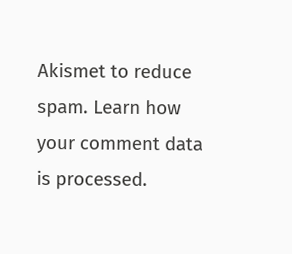Akismet to reduce spam. Learn how your comment data is processed.